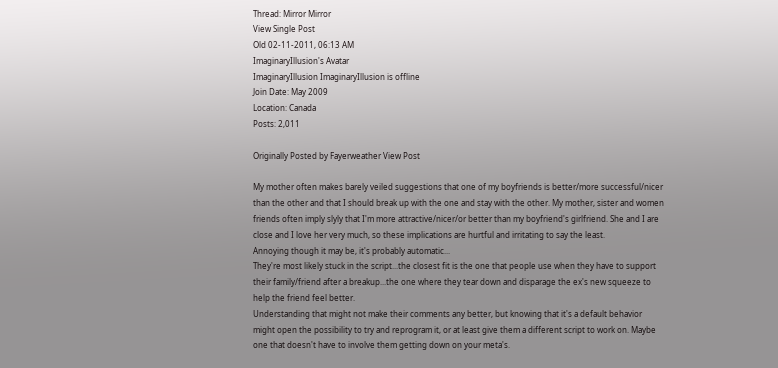Thread: Mirror Mirror
View Single Post
Old 02-11-2011, 06:13 AM
ImaginaryIllusion's Avatar
ImaginaryIllusion ImaginaryIllusion is offline
Join Date: May 2009
Location: Canada
Posts: 2,011

Originally Posted by Fayerweather View Post

My mother often makes barely veiled suggestions that one of my boyfriends is better/more successful/nicer than the other and that I should break up with the one and stay with the other. My mother, sister and women friends often imply slyly that I'm more attractive/nicer/or better than my boyfriend's girlfriend. She and I are close and I love her very much, so these implications are hurtful and irritating to say the least.
Annoying though it may be, it's probably automatic...
They're most likely stuck in the script...the closest fit is the one that people use when they have to support their family/friend after a breakup...the one where they tear down and disparage the ex's new squeeze to help the friend feel better.
Understanding that might not make their comments any better, but knowing that it's a default behavior might open the possibility to try and reprogram it, or at least give them a different script to work on. Maybe one that doesn't have to involve them getting down on your meta's.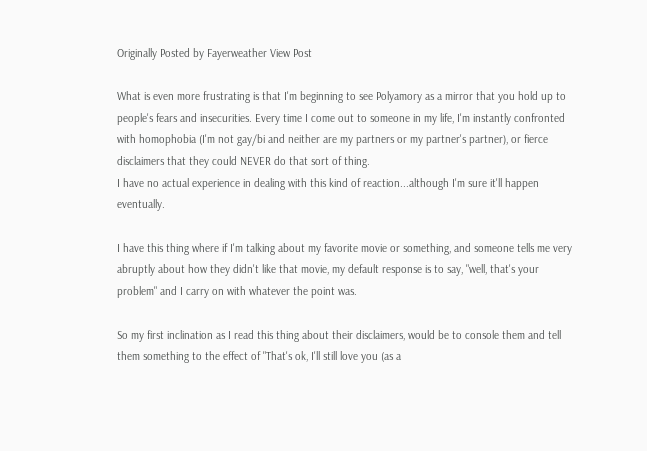Originally Posted by Fayerweather View Post

What is even more frustrating is that I'm beginning to see Polyamory as a mirror that you hold up to people's fears and insecurities. Every time I come out to someone in my life, I'm instantly confronted with homophobia (I'm not gay/bi and neither are my partners or my partner's partner), or fierce disclaimers that they could NEVER do that sort of thing.
I have no actual experience in dealing with this kind of reaction...although I'm sure it'll happen eventually.

I have this thing where if I'm talking about my favorite movie or something, and someone tells me very abruptly about how they didn't like that movie, my default response is to say, "well, that's your problem" and I carry on with whatever the point was.

So my first inclination as I read this thing about their disclaimers, would be to console them and tell them something to the effect of "That's ok, I'll still love you (as a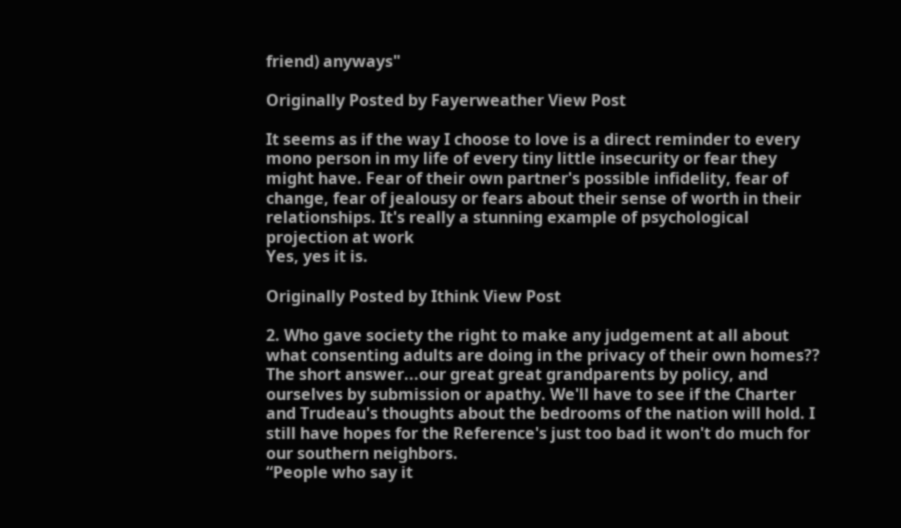friend) anyways"

Originally Posted by Fayerweather View Post

It seems as if the way I choose to love is a direct reminder to every mono person in my life of every tiny little insecurity or fear they might have. Fear of their own partner's possible infidelity, fear of change, fear of jealousy or fears about their sense of worth in their relationships. It's really a stunning example of psychological projection at work
Yes, yes it is.

Originally Posted by Ithink View Post

2. Who gave society the right to make any judgement at all about what consenting adults are doing in the privacy of their own homes??
The short answer...our great great grandparents by policy, and ourselves by submission or apathy. We'll have to see if the Charter and Trudeau's thoughts about the bedrooms of the nation will hold. I still have hopes for the Reference's just too bad it won't do much for our southern neighbors.
“People who say it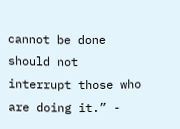cannot be done should not interrupt those who are doing it.” -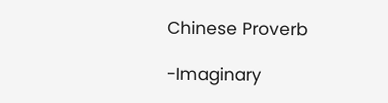Chinese Proverb

-Imaginary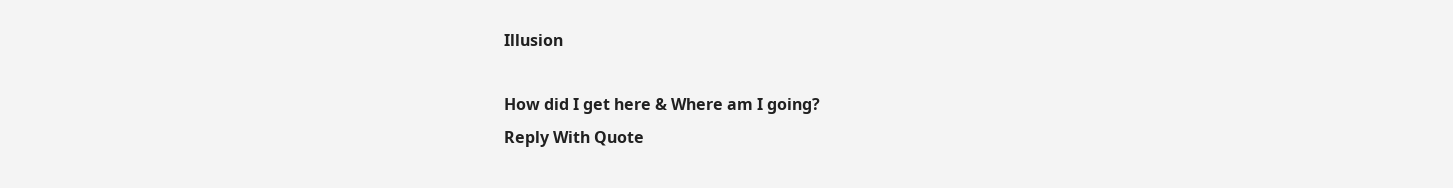Illusion

How did I get here & Where am I going?
Reply With Quote